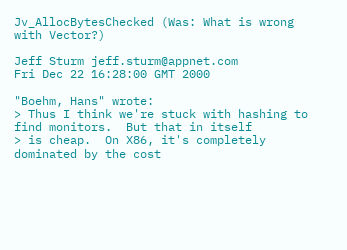Jv_AllocBytesChecked (Was: What is wrong with Vector?)

Jeff Sturm jeff.sturm@appnet.com
Fri Dec 22 16:28:00 GMT 2000

"Boehm, Hans" wrote:
> Thus I think we're stuck with hashing to find monitors.  But that in itself
> is cheap.  On X86, it's completely dominated by the cost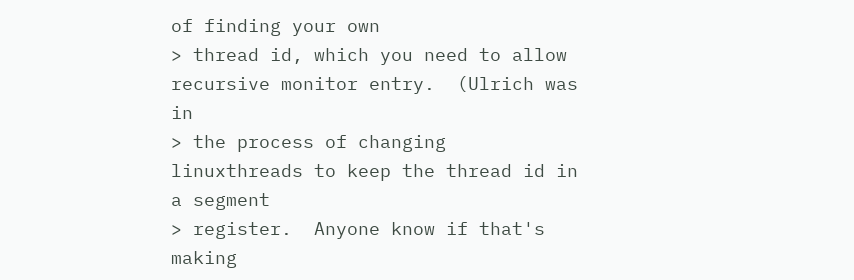of finding your own
> thread id, which you need to allow recursive monitor entry.  (Ulrich was in
> the process of changing linuxthreads to keep the thread id in a segment
> register.  Anyone know if that's making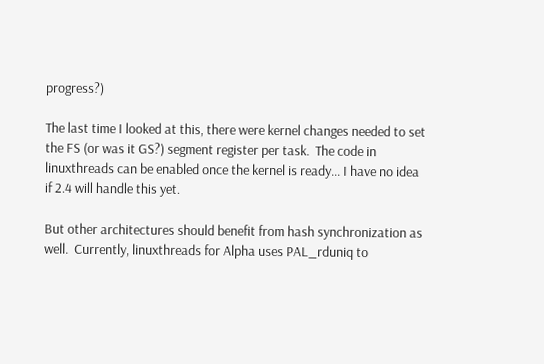progress?)

The last time I looked at this, there were kernel changes needed to set
the FS (or was it GS?) segment register per task.  The code in
linuxthreads can be enabled once the kernel is ready... I have no idea
if 2.4 will handle this yet.

But other architectures should benefit from hash synchronization as
well.  Currently, linuxthreads for Alpha uses PAL_rduniq to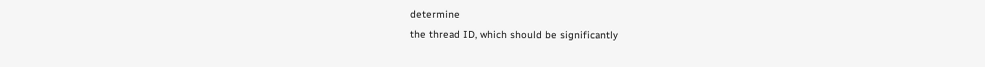determine
the thread ID, which should be significantly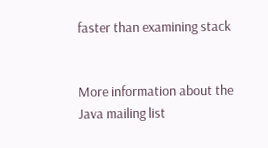faster than examining stack


More information about the Java mailing list